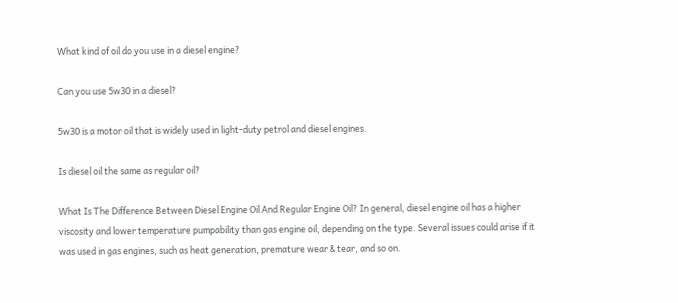What kind of oil do you use in a diesel engine?

Can you use 5w30 in a diesel?

5w30 is a motor oil that is widely used in light-duty petrol and diesel engines.

Is diesel oil the same as regular oil?

What Is The Difference Between Diesel Engine Oil And Regular Engine Oil? In general, diesel engine oil has a higher viscosity and lower temperature pumpability than gas engine oil, depending on the type. Several issues could arise if it was used in gas engines, such as heat generation, premature wear & tear, and so on.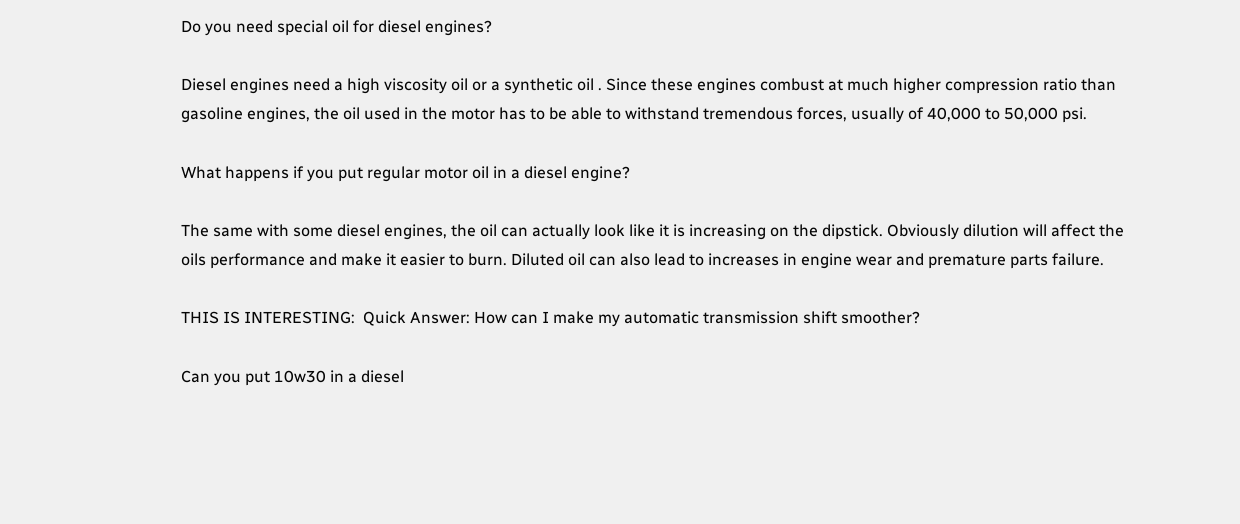Do you need special oil for diesel engines?

Diesel engines need a high viscosity oil or a synthetic oil . Since these engines combust at much higher compression ratio than gasoline engines, the oil used in the motor has to be able to withstand tremendous forces, usually of 40,000 to 50,000 psi.

What happens if you put regular motor oil in a diesel engine?

The same with some diesel engines, the oil can actually look like it is increasing on the dipstick. Obviously dilution will affect the oils performance and make it easier to burn. Diluted oil can also lead to increases in engine wear and premature parts failure.

THIS IS INTERESTING:  Quick Answer: How can I make my automatic transmission shift smoother?

Can you put 10w30 in a diesel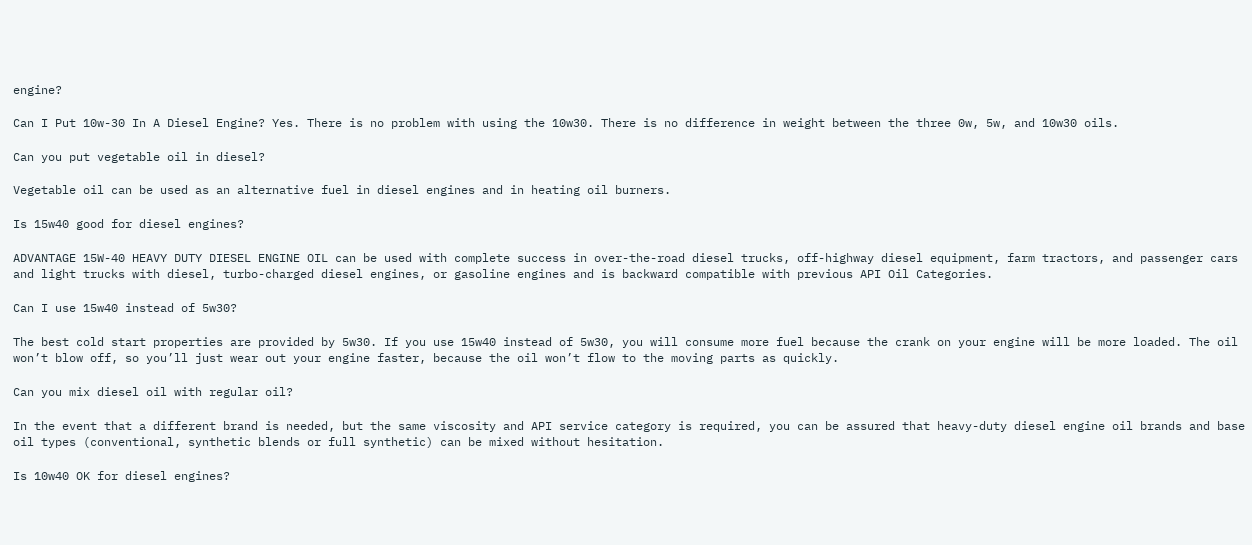engine?

Can I Put 10w-30 In A Diesel Engine? Yes. There is no problem with using the 10w30. There is no difference in weight between the three 0w, 5w, and 10w30 oils.

Can you put vegetable oil in diesel?

Vegetable oil can be used as an alternative fuel in diesel engines and in heating oil burners.

Is 15w40 good for diesel engines?

ADVANTAGE 15W-40 HEAVY DUTY DIESEL ENGINE OIL can be used with complete success in over-the-road diesel trucks, off-highway diesel equipment, farm tractors, and passenger cars and light trucks with diesel, turbo-charged diesel engines, or gasoline engines and is backward compatible with previous API Oil Categories.

Can I use 15w40 instead of 5w30?

The best cold start properties are provided by 5w30. If you use 15w40 instead of 5w30, you will consume more fuel because the crank on your engine will be more loaded. The oil won’t blow off, so you’ll just wear out your engine faster, because the oil won’t flow to the moving parts as quickly.

Can you mix diesel oil with regular oil?

In the event that a different brand is needed, but the same viscosity and API service category is required, you can be assured that heavy-duty diesel engine oil brands and base oil types (conventional, synthetic blends or full synthetic) can be mixed without hesitation.

Is 10w40 OK for diesel engines?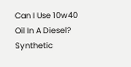Can I Use 10w40 Oil In A Diesel? Synthetic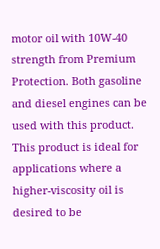motor oil with 10W-40 strength from Premium Protection. Both gasoline and diesel engines can be used with this product. This product is ideal for applications where a higher-viscosity oil is desired to be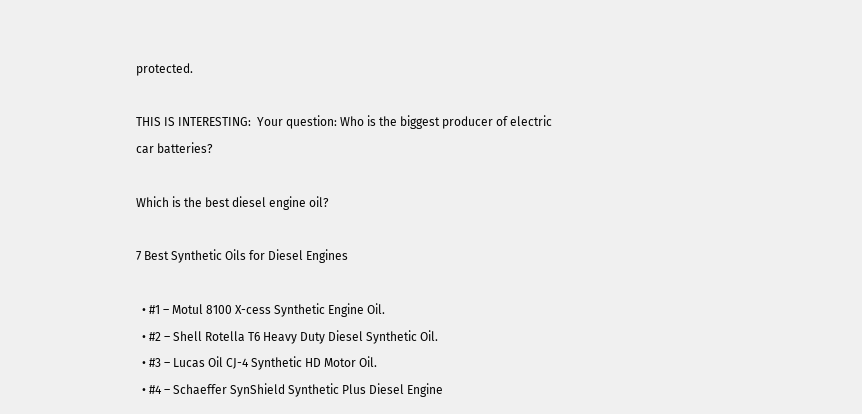protected.

THIS IS INTERESTING:  Your question: Who is the biggest producer of electric car batteries?

Which is the best diesel engine oil?

7 Best Synthetic Oils for Diesel Engines

  • #1 – Motul 8100 X-cess Synthetic Engine Oil.
  • #2 – Shell Rotella T6 Heavy Duty Diesel Synthetic Oil.
  • #3 – Lucas Oil CJ-4 Synthetic HD Motor Oil.
  • #4 – Schaeffer SynShield Synthetic Plus Diesel Engine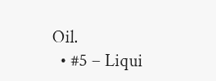Oil.
  • #5 – Liqui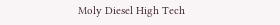Moly Diesel High Tech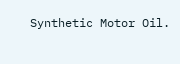Synthetic Motor Oil.